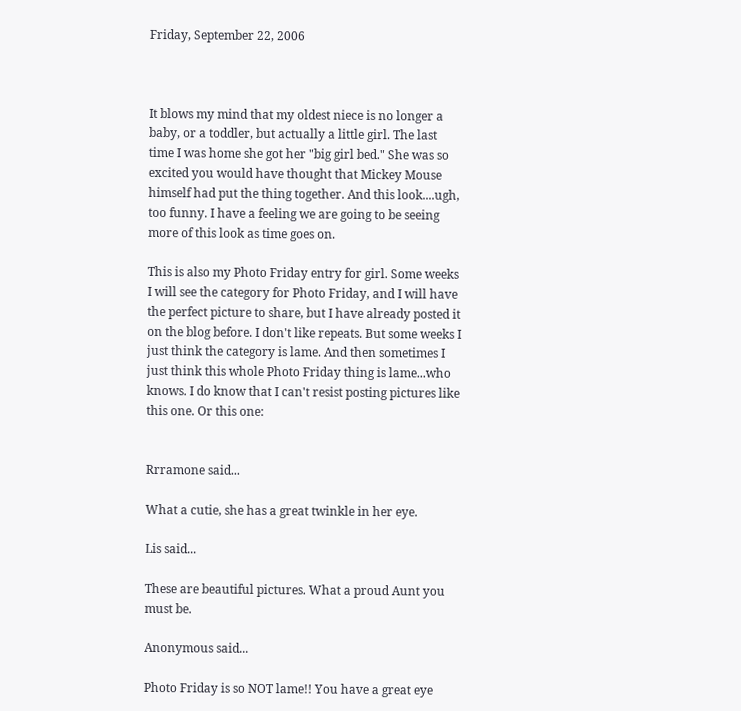Friday, September 22, 2006



It blows my mind that my oldest niece is no longer a baby, or a toddler, but actually a little girl. The last time I was home she got her "big girl bed." She was so excited you would have thought that Mickey Mouse himself had put the thing together. And this look....ugh, too funny. I have a feeling we are going to be seeing more of this look as time goes on.

This is also my Photo Friday entry for girl. Some weeks I will see the category for Photo Friday, and I will have the perfect picture to share, but I have already posted it on the blog before. I don't like repeats. But some weeks I just think the category is lame. And then sometimes I just think this whole Photo Friday thing is lame...who knows. I do know that I can't resist posting pictures like this one. Or this one:


Rrramone said...

What a cutie, she has a great twinkle in her eye.

Lis said...

These are beautiful pictures. What a proud Aunt you must be.

Anonymous said...

Photo Friday is so NOT lame!! You have a great eye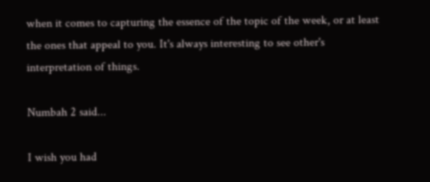when it comes to capturing the essence of the topic of the week, or at least the ones that appeal to you. It's always interesting to see other's interpretation of things.

Numbah 2 said...

I wish you had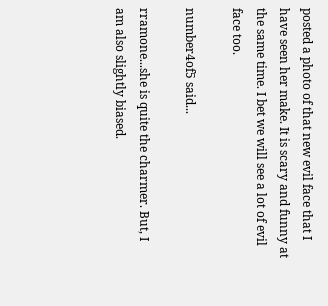posted a photo of that new evil face that I have seen her make. It is scary and funny at the same time. I bet we will see a lot of evil face too.

number4of5 said...

rramone...she is quite the charmer. But, I am also slightly biased.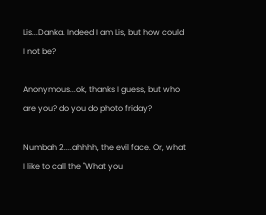Lis...Danka. Indeed I am Lis, but how could I not be?

Anonymous...ok, thanks I guess, but who are you? do you do photo friday?

Numbah 2....ahhhh, the evil face. Or, what I like to call the "What you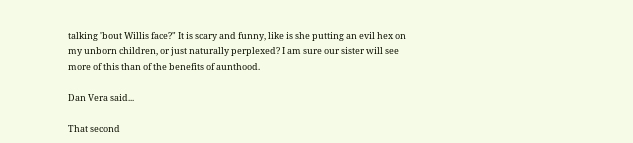talking 'bout Willis face?" It is scary and funny, like is she putting an evil hex on my unborn children, or just naturally perplexed? I am sure our sister will see more of this than of the benefits of aunthood.

Dan Vera said...

That second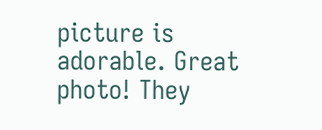picture is adorable. Great photo! They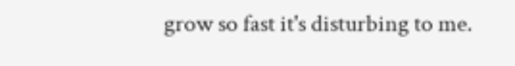grow so fast it's disturbing to me.